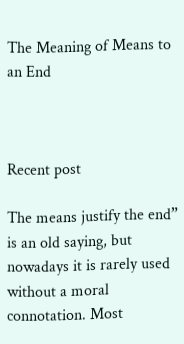The Meaning of Means to an End



Recent post

The means justify the end” is an old saying, but nowadays it is rarely used without a moral connotation. Most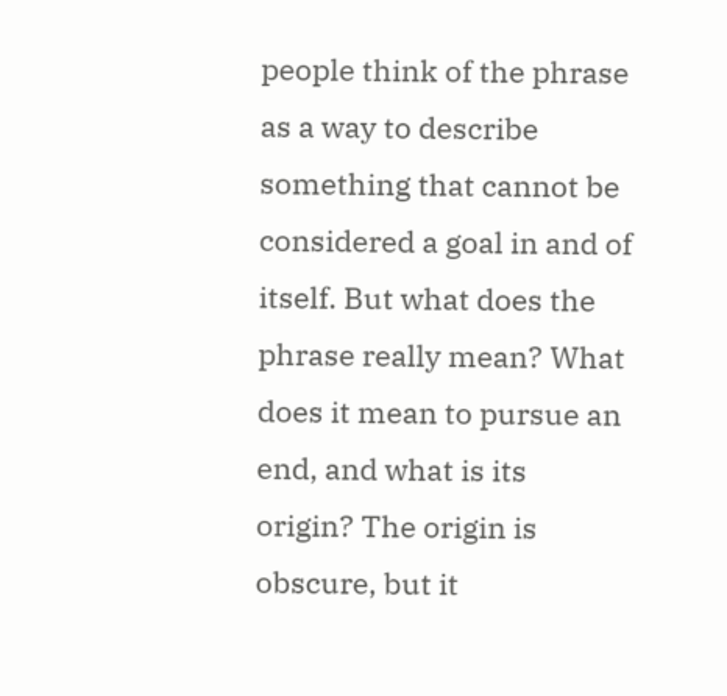people think of the phrase as a way to describe something that cannot be considered a goal in and of itself. But what does the phrase really mean? What does it mean to pursue an end, and what is its origin? The origin is obscure, but it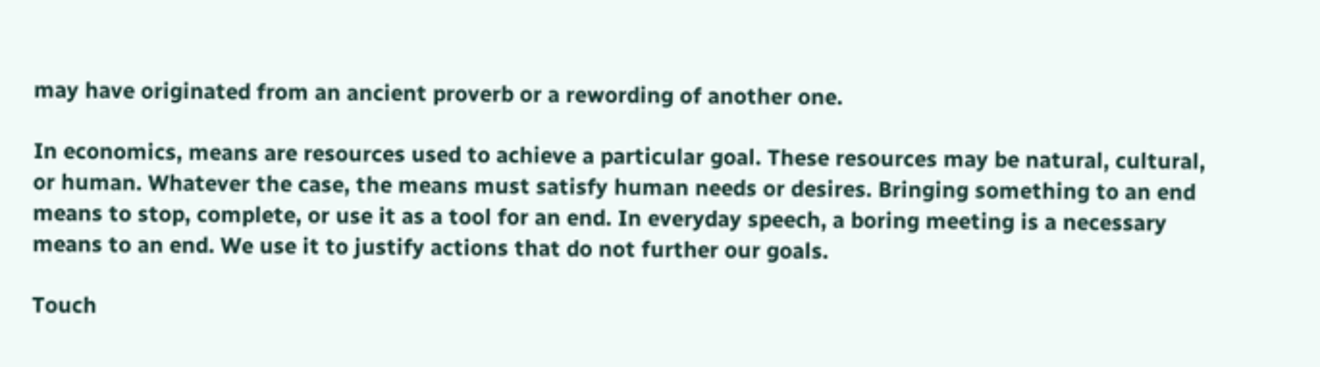may have originated from an ancient proverb or a rewording of another one.

In economics, means are resources used to achieve a particular goal. These resources may be natural, cultural, or human. Whatever the case, the means must satisfy human needs or desires. Bringing something to an end means to stop, complete, or use it as a tool for an end. In everyday speech, a boring meeting is a necessary means to an end. We use it to justify actions that do not further our goals.

Touch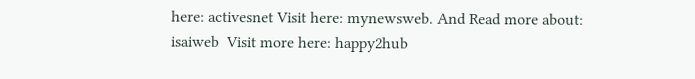here: activesnet Visit here: mynewsweb. And Read more about: isaiweb  Visit more here: happy2hub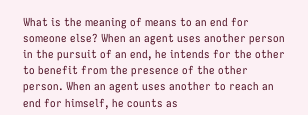What is the meaning of means to an end for someone else? When an agent uses another person in the pursuit of an end, he intends for the other to benefit from the presence of the other person. When an agent uses another to reach an end for himself, he counts as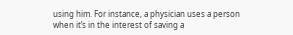using him. For instance, a physician uses a person when it’s in the interest of saving a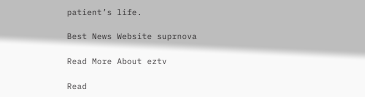patient’s life.

Best News Website suprnova

Read More About eztv

Read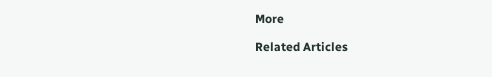More

Related Articles